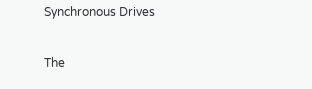Synchronous Drives

The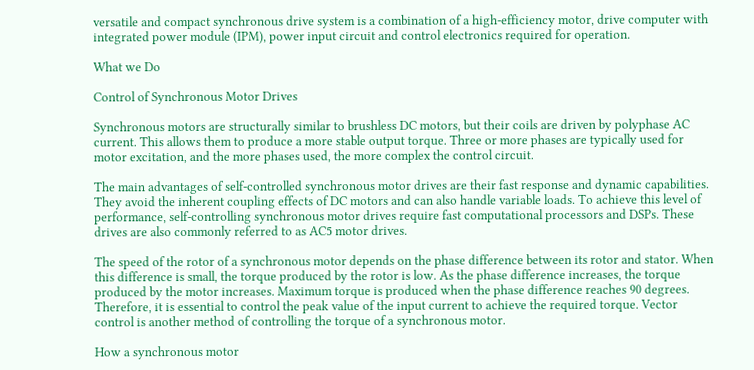versatile and compact synchronous drive system is a combination of a high-efficiency motor, drive computer with integrated power module (IPM), power input circuit and control electronics required for operation.

What we Do

Control of Synchronous Motor Drives

Synchronous motors are structurally similar to brushless DC motors, but their coils are driven by polyphase AC current. This allows them to produce a more stable output torque. Three or more phases are typically used for motor excitation, and the more phases used, the more complex the control circuit.

The main advantages of self-controlled synchronous motor drives are their fast response and dynamic capabilities. They avoid the inherent coupling effects of DC motors and can also handle variable loads. To achieve this level of performance, self-controlling synchronous motor drives require fast computational processors and DSPs. These drives are also commonly referred to as AC5 motor drives.

The speed of the rotor of a synchronous motor depends on the phase difference between its rotor and stator. When this difference is small, the torque produced by the rotor is low. As the phase difference increases, the torque produced by the motor increases. Maximum torque is produced when the phase difference reaches 90 degrees. Therefore, it is essential to control the peak value of the input current to achieve the required torque. Vector control is another method of controlling the torque of a synchronous motor.

How a synchronous motor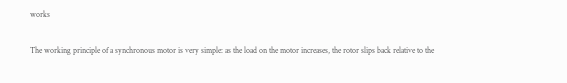works

The working principle of a synchronous motor is very simple: as the load on the motor increases, the rotor slips back relative to the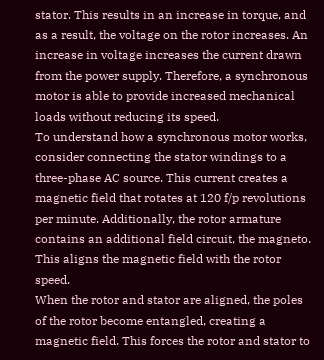stator. This results in an increase in torque, and as a result, the voltage on the rotor increases. An increase in voltage increases the current drawn from the power supply. Therefore, a synchronous motor is able to provide increased mechanical loads without reducing its speed.
To understand how a synchronous motor works, consider connecting the stator windings to a three-phase AC source. This current creates a magnetic field that rotates at 120 f/p revolutions per minute. Additionally, the rotor armature contains an additional field circuit, the magneto. This aligns the magnetic field with the rotor speed.
When the rotor and stator are aligned, the poles of the rotor become entangled, creating a magnetic field. This forces the rotor and stator to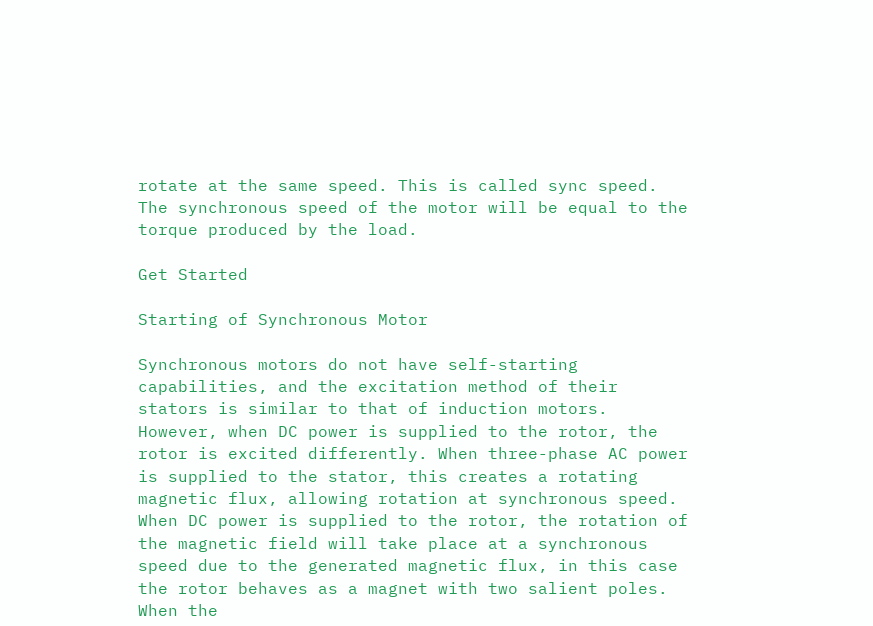rotate at the same speed. This is called sync speed. The synchronous speed of the motor will be equal to the torque produced by the load.

Get Started

Starting of Synchronous Motor

Synchronous motors do not have self-starting capabilities, and the excitation method of their stators is similar to that of induction motors. However, when DC power is supplied to the rotor, the rotor is excited differently. When three-phase AC power is supplied to the stator, this creates a rotating magnetic flux, allowing rotation at synchronous speed. When DC power is supplied to the rotor, the rotation of the magnetic field will take place at a synchronous speed due to the generated magnetic flux, in this case the rotor behaves as a magnet with two salient poles.
When the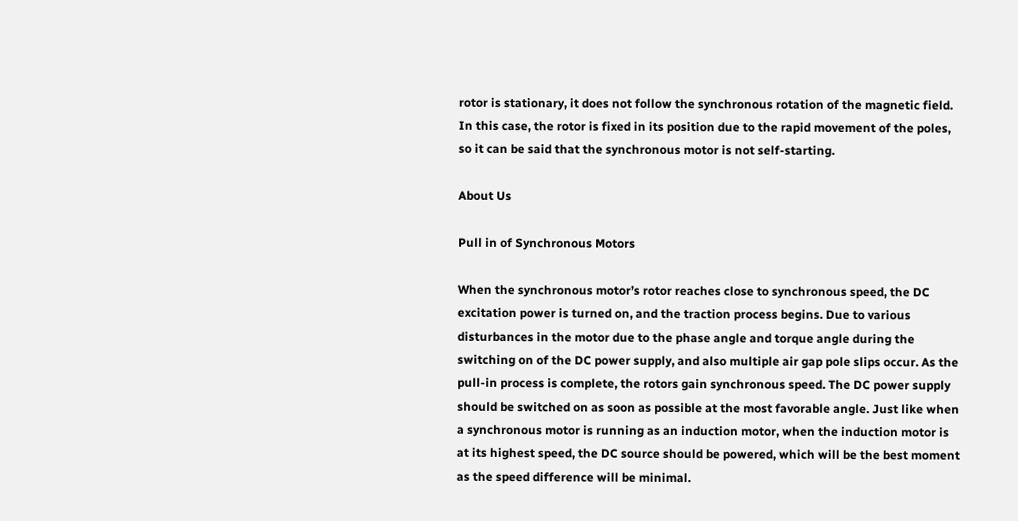rotor is stationary, it does not follow the synchronous rotation of the magnetic field. In this case, the rotor is fixed in its position due to the rapid movement of the poles, so it can be said that the synchronous motor is not self-starting.

About Us

Pull in of Synchronous Motors

When the synchronous motor’s rotor reaches close to synchronous speed, the DC excitation power is turned on, and the traction process begins. Due to various disturbances in the motor due to the phase angle and torque angle during the switching on of the DC power supply, and also multiple air gap pole slips occur. As the pull-in process is complete, the rotors gain synchronous speed. The DC power supply should be switched on as soon as possible at the most favorable angle. Just like when a synchronous motor is running as an induction motor, when the induction motor is at its highest speed, the DC source should be powered, which will be the best moment as the speed difference will be minimal.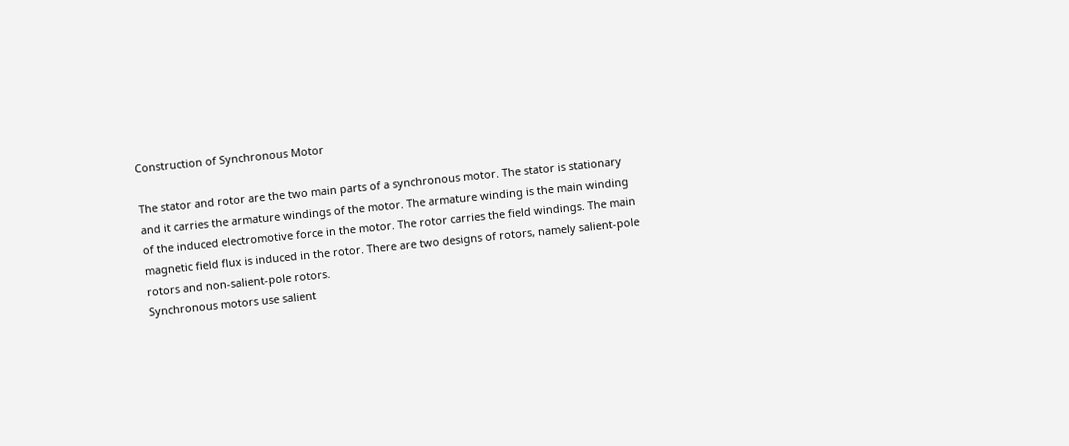Construction of Synchronous Motor

The stator and rotor are the two main parts of a synchronous motor. The stator is stationary and it carries the armature windings of the motor. The armature winding is the main winding of the induced electromotive force in the motor. The rotor carries the field windings. The main magnetic field flux is induced in the rotor. There are two designs of rotors, namely salient-pole rotors and non-salient-pole rotors.
Synchronous motors use salient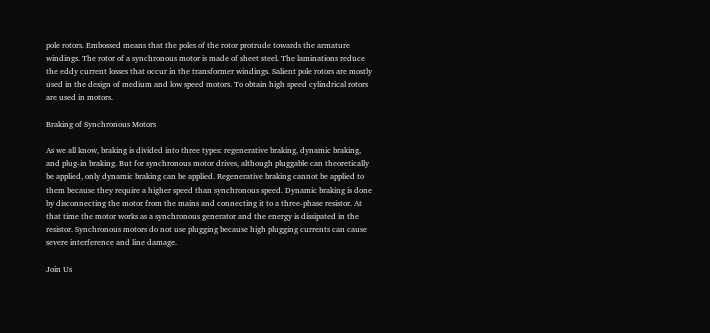pole rotors. Embossed means that the poles of the rotor protrude towards the armature windings. The rotor of a synchronous motor is made of sheet steel. The laminations reduce the eddy current losses that occur in the transformer windings. Salient pole rotors are mostly used in the design of medium and low speed motors. To obtain high speed cylindrical rotors are used in motors.

Braking of Synchronous Motors

As we all know, braking is divided into three types: regenerative braking, dynamic braking, and plug-in braking. But for synchronous motor drives, although pluggable can theoretically be applied, only dynamic braking can be applied. Regenerative braking cannot be applied to them because they require a higher speed than synchronous speed. Dynamic braking is done by disconnecting the motor from the mains and connecting it to a three-phase resistor. At that time the motor works as a synchronous generator and the energy is dissipated in the resistor. Synchronous motors do not use plugging because high plugging currents can cause severe interference and line damage.

Join Us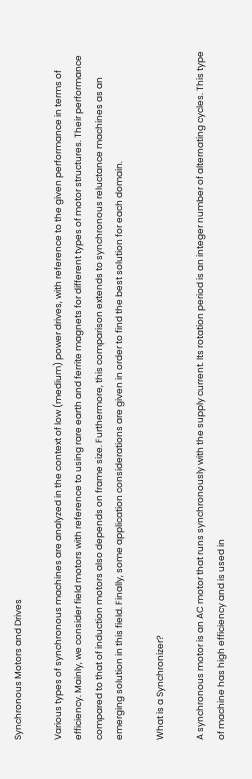Synchronous Motors and Drives

Various types of synchronous machines are analyzed in the context of low (medium) power drives, with reference to the given performance in terms of efficiency. Mainly, we consider field motors with reference to using rare earth and ferrite magnets for different types of motor structures. Their performance compared to that of induction motors also depends on frame size. Furthermore, this comparison extends to synchronous reluctance machines as an emerging solution in this field. Finally, some application considerations are given in order to find the best solution for each domain.

What is a Synchronizer?

A synchronous motor is an AC motor that runs synchronously with the supply current. Its rotation period is an integer number of alternating cycles. This type of machine has high efficiency and is used in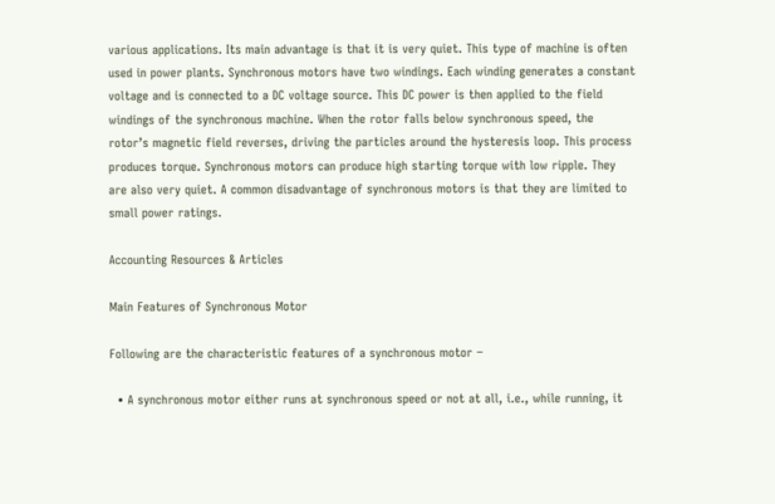various applications. Its main advantage is that it is very quiet. This type of machine is often used in power plants. Synchronous motors have two windings. Each winding generates a constant voltage and is connected to a DC voltage source. This DC power is then applied to the field windings of the synchronous machine. When the rotor falls below synchronous speed, the rotor’s magnetic field reverses, driving the particles around the hysteresis loop. This process produces torque. Synchronous motors can produce high starting torque with low ripple. They are also very quiet. A common disadvantage of synchronous motors is that they are limited to small power ratings.

Accounting Resources & Articles

Main Features of Synchronous Motor

Following are the characteristic features of a synchronous motor −

  • A synchronous motor either runs at synchronous speed or not at all, i.e., while running, it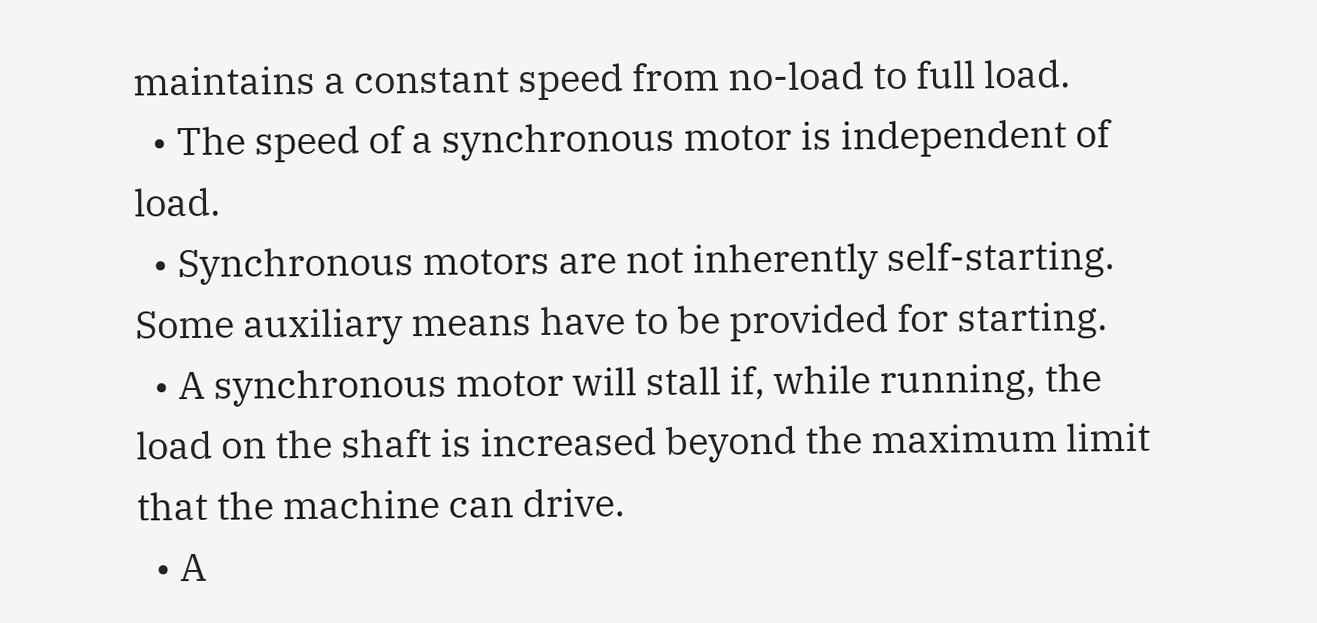maintains a constant speed from no-load to full load.
  • The speed of a synchronous motor is independent of load.
  • Synchronous motors are not inherently self-starting. Some auxiliary means have to be provided for starting.
  • A synchronous motor will stall if, while running, the load on the shaft is increased beyond the maximum limit that the machine can drive.
  • A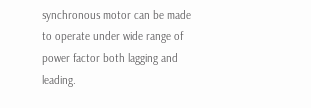synchronous motor can be made to operate under wide range of power factor both lagging and leading.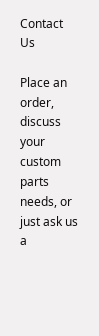Contact Us

Place an order, discuss your custom parts needs, or just ask us a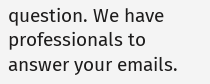question. We have professionals to answer your emails.